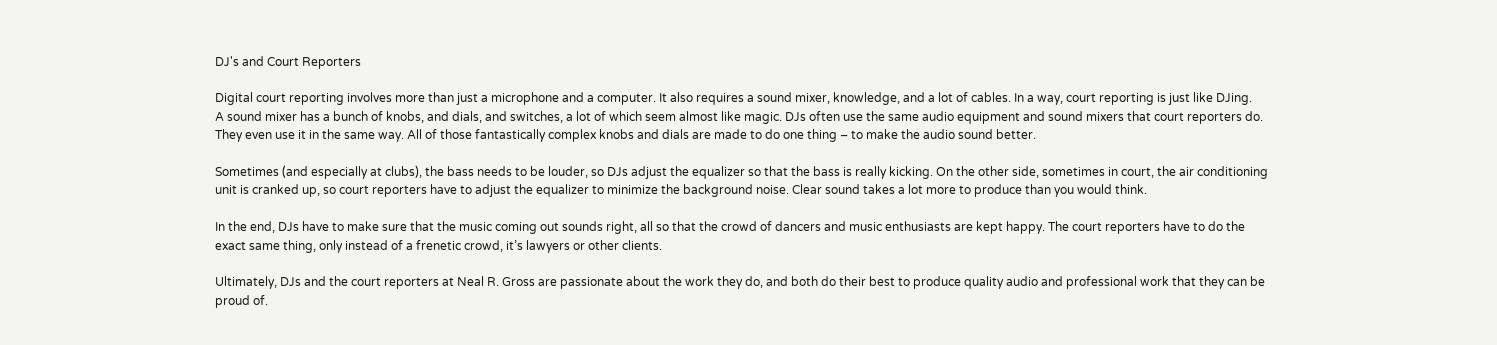DJ's and Court Reporters

Digital court reporting involves more than just a microphone and a computer. It also requires a sound mixer, knowledge, and a lot of cables. In a way, court reporting is just like DJing.
A sound mixer has a bunch of knobs, and dials, and switches, a lot of which seem almost like magic. DJs often use the same audio equipment and sound mixers that court reporters do. They even use it in the same way. All of those fantastically complex knobs and dials are made to do one thing – to make the audio sound better.

Sometimes (and especially at clubs), the bass needs to be louder, so DJs adjust the equalizer so that the bass is really kicking. On the other side, sometimes in court, the air conditioning unit is cranked up, so court reporters have to adjust the equalizer to minimize the background noise. Clear sound takes a lot more to produce than you would think.

In the end, DJs have to make sure that the music coming out sounds right, all so that the crowd of dancers and music enthusiasts are kept happy. The court reporters have to do the exact same thing, only instead of a frenetic crowd, it’s lawyers or other clients.

Ultimately, DJs and the court reporters at Neal R. Gross are passionate about the work they do, and both do their best to produce quality audio and professional work that they can be proud of.